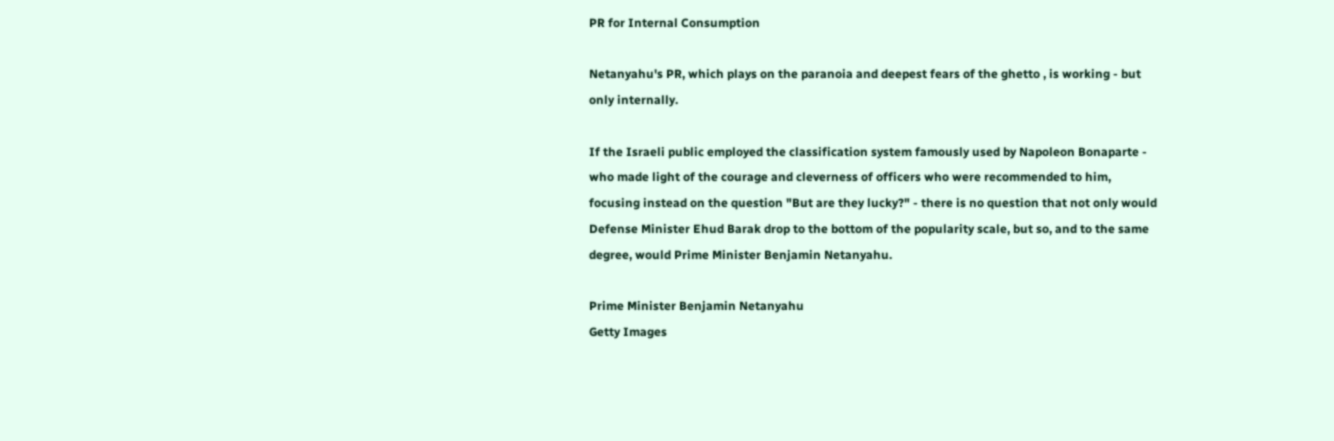PR for Internal Consumption

Netanyahu's PR, which plays on the paranoia and deepest fears of the ghetto , is working - but only internally.

If the Israeli public employed the classification system famously used by Napoleon Bonaparte - who made light of the courage and cleverness of officers who were recommended to him, focusing instead on the question "But are they lucky?" - there is no question that not only would Defense Minister Ehud Barak drop to the bottom of the popularity scale, but so, and to the same degree, would Prime Minister Benjamin Netanyahu.

Prime Minister Benjamin Netanyahu
Getty Images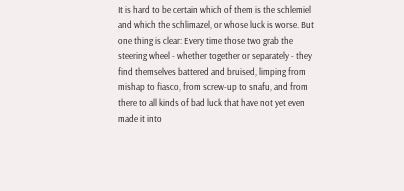It is hard to be certain which of them is the schlemiel and which the schlimazel, or whose luck is worse. But one thing is clear: Every time those two grab the steering wheel - whether together or separately - they find themselves battered and bruised, limping from mishap to fiasco, from screw-up to snafu, and from there to all kinds of bad luck that have not yet even made it into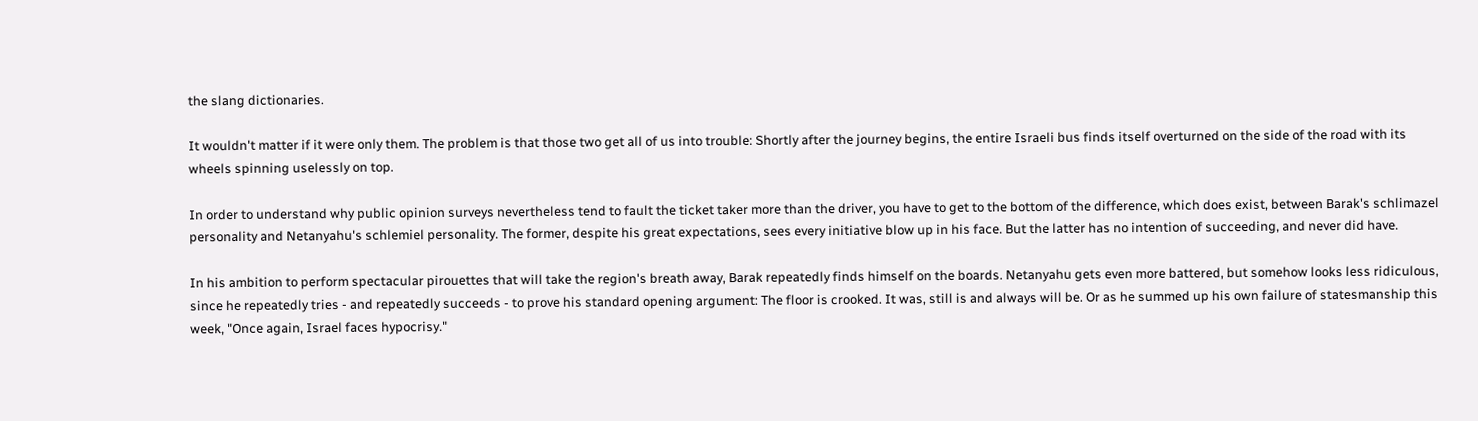the slang dictionaries.

It wouldn't matter if it were only them. The problem is that those two get all of us into trouble: Shortly after the journey begins, the entire Israeli bus finds itself overturned on the side of the road with its wheels spinning uselessly on top.

In order to understand why public opinion surveys nevertheless tend to fault the ticket taker more than the driver, you have to get to the bottom of the difference, which does exist, between Barak's schlimazel personality and Netanyahu's schlemiel personality. The former, despite his great expectations, sees every initiative blow up in his face. But the latter has no intention of succeeding, and never did have.

In his ambition to perform spectacular pirouettes that will take the region's breath away, Barak repeatedly finds himself on the boards. Netanyahu gets even more battered, but somehow looks less ridiculous, since he repeatedly tries - and repeatedly succeeds - to prove his standard opening argument: The floor is crooked. It was, still is and always will be. Or as he summed up his own failure of statesmanship this week, "Once again, Israel faces hypocrisy."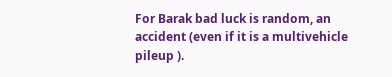For Barak bad luck is random, an accident (even if it is a multivehicle pileup ).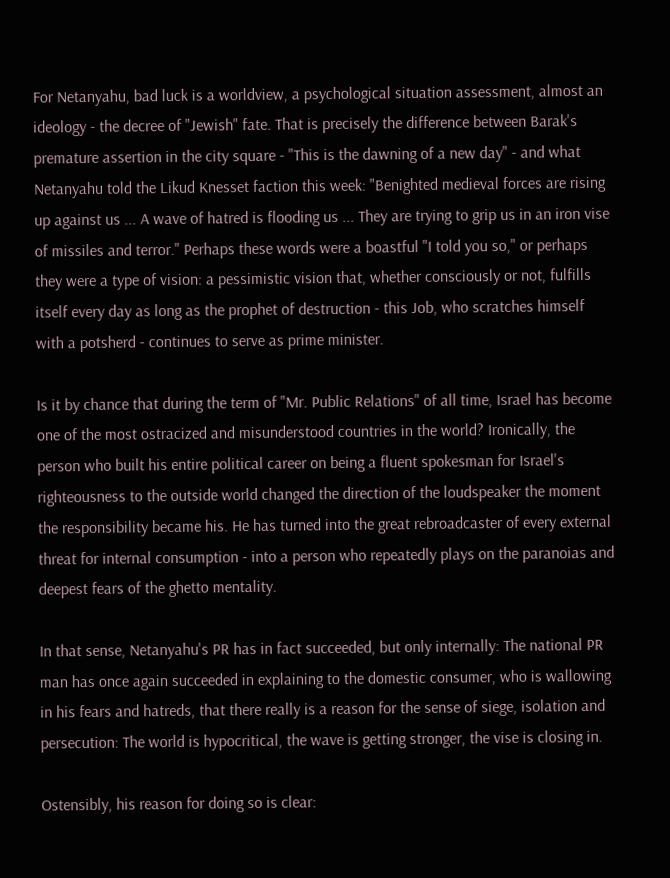For Netanyahu, bad luck is a worldview, a psychological situation assessment, almost an ideology - the decree of "Jewish" fate. That is precisely the difference between Barak's premature assertion in the city square - "This is the dawning of a new day" - and what Netanyahu told the Likud Knesset faction this week: "Benighted medieval forces are rising up against us ... A wave of hatred is flooding us ... They are trying to grip us in an iron vise of missiles and terror." Perhaps these words were a boastful "I told you so," or perhaps they were a type of vision: a pessimistic vision that, whether consciously or not, fulfills itself every day as long as the prophet of destruction - this Job, who scratches himself with a potsherd - continues to serve as prime minister.

Is it by chance that during the term of "Mr. Public Relations" of all time, Israel has become one of the most ostracized and misunderstood countries in the world? Ironically, the person who built his entire political career on being a fluent spokesman for Israel's righteousness to the outside world changed the direction of the loudspeaker the moment the responsibility became his. He has turned into the great rebroadcaster of every external threat for internal consumption - into a person who repeatedly plays on the paranoias and deepest fears of the ghetto mentality.

In that sense, Netanyahu's PR has in fact succeeded, but only internally: The national PR man has once again succeeded in explaining to the domestic consumer, who is wallowing in his fears and hatreds, that there really is a reason for the sense of siege, isolation and persecution: The world is hypocritical, the wave is getting stronger, the vise is closing in.

Ostensibly, his reason for doing so is clear: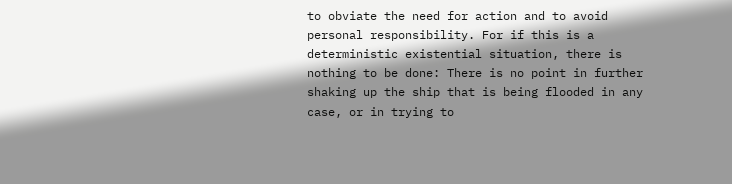to obviate the need for action and to avoid personal responsibility. For if this is a deterministic existential situation, there is nothing to be done: There is no point in further shaking up the ship that is being flooded in any case, or in trying to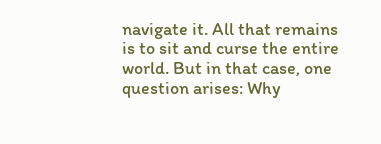navigate it. All that remains is to sit and curse the entire world. But in that case, one question arises: Why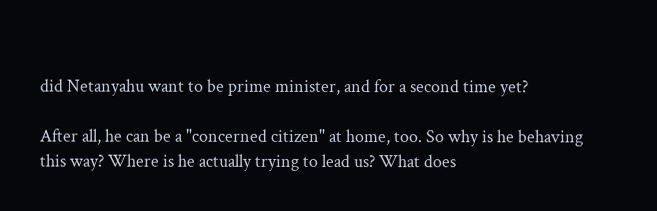did Netanyahu want to be prime minister, and for a second time yet?

After all, he can be a "concerned citizen" at home, too. So why is he behaving this way? Where is he actually trying to lead us? What does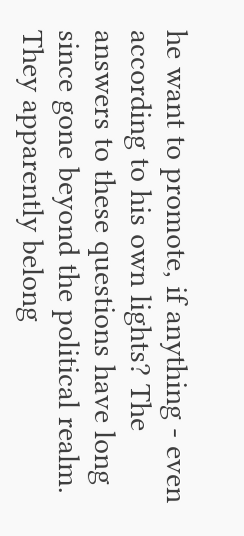he want to promote, if anything - even according to his own lights? The answers to these questions have long since gone beyond the political realm. They apparently belong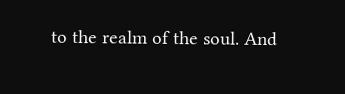to the realm of the soul. And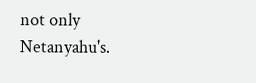not only Netanyahu's.